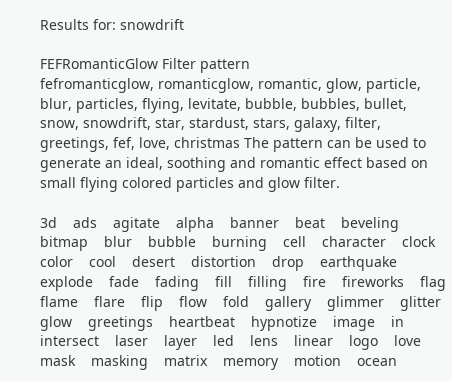Results for: snowdrift

FEFRomanticGlow Filter pattern
fefromanticglow, romanticglow, romantic, glow, particle, blur, particles, flying, levitate, bubble, bubbles, bullet, snow, snowdrift, star, stardust, stars, galaxy, filter, greetings, fef, love, christmas The pattern can be used to generate an ideal, soothing and romantic effect based on small flying colored particles and glow filter.

3d    ads    agitate    alpha    banner    beat    beveling    bitmap    blur    bubble    burning    cell    character    clock    color    cool    desert    distortion    drop    earthquake    explode    fade    fading    fill    filling    fire    fireworks    flag    flame    flare    flip    flow    fold    gallery    glimmer    glitter    glow    greetings    heartbeat    hypnotize    image    in    intersect    laser    layer    led    lens    linear    logo    love    mask    masking    matrix    memory    motion    ocean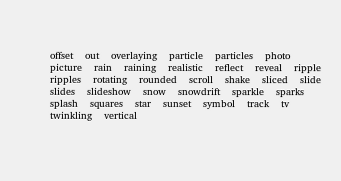offset    out    overlaying    particle    particles    photo    picture    rain    raining    realistic    reflect    reveal    ripple    ripples    rotating    rounded    scroll    shake    sliced    slide    slides    slideshow    snow    snowdrift    sparkle    sparks    splash    squares    star    sunset    symbol    track    tv    twinkling    vertical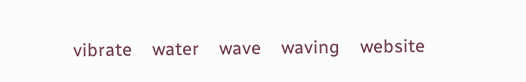vibrate    water    wave    waving    website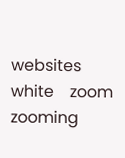websites    white    zoom    zooming